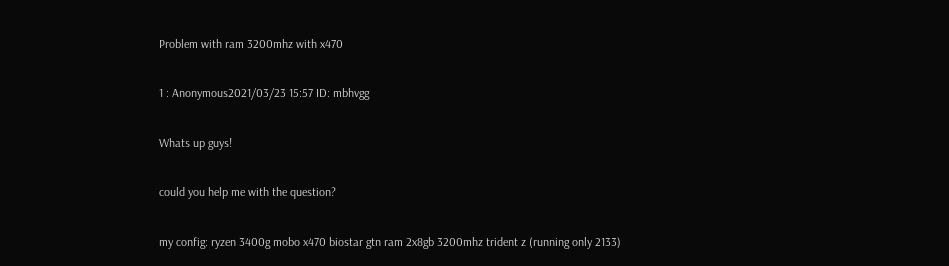Problem with ram 3200mhz with x470

1 : Anonymous2021/03/23 15:57 ID: mbhvgg

Whats up guys!

could you help me with the question?

my config: ryzen 3400g mobo x470 biostar gtn ram 2x8gb 3200mhz trident z (running only 2133)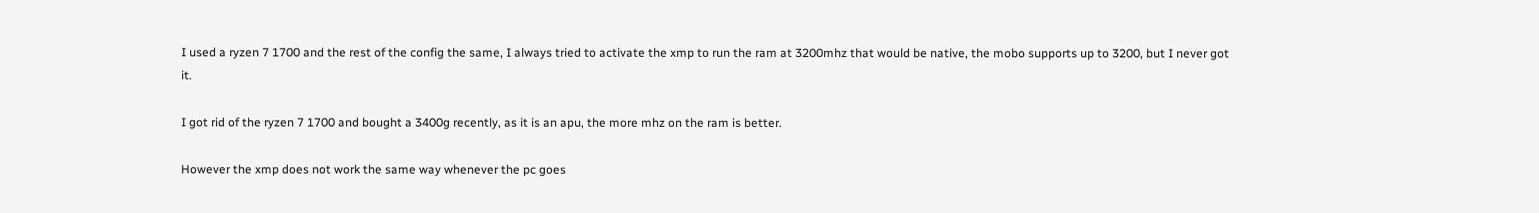I used a ryzen 7 1700 and the rest of the config the same, I always tried to activate the xmp to run the ram at 3200mhz that would be native, the mobo supports up to 3200, but I never got it.

I got rid of the ryzen 7 1700 and bought a 3400g recently, as it is an apu, the more mhz on the ram is better.

However the xmp does not work the same way whenever the pc goes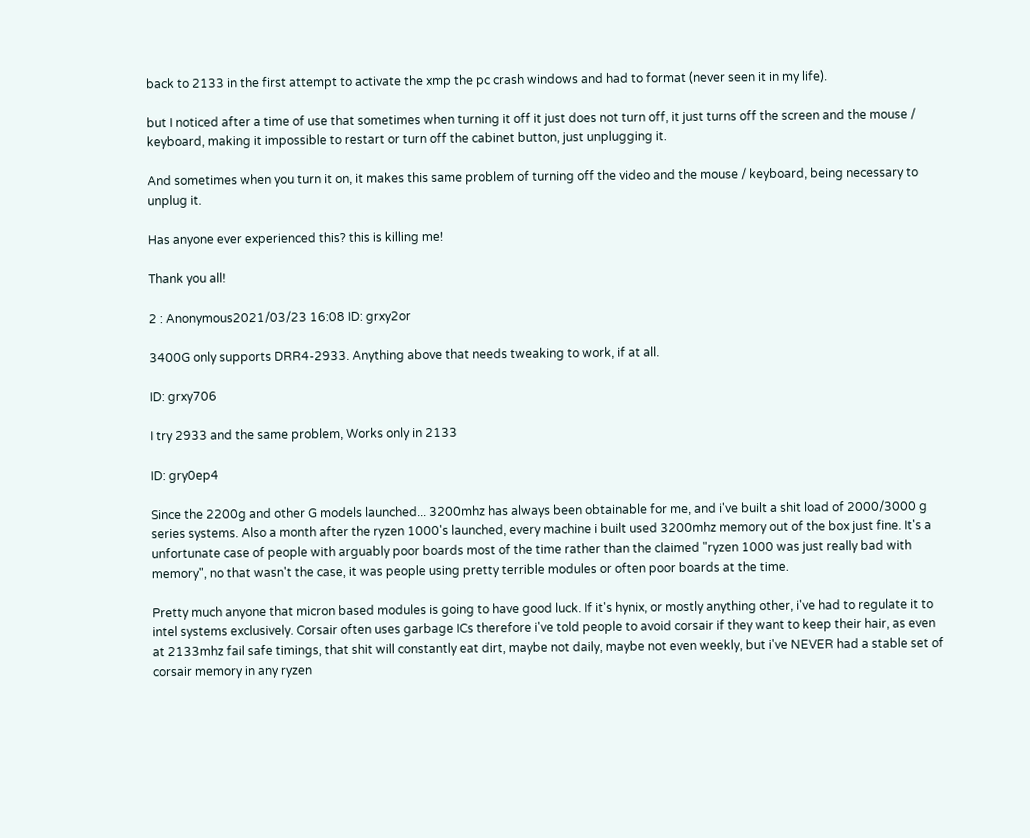back to 2133 in the first attempt to activate the xmp the pc crash windows and had to format (never seen it in my life).

but I noticed after a time of use that sometimes when turning it off it just does not turn off, it just turns off the screen and the mouse / keyboard, making it impossible to restart or turn off the cabinet button, just unplugging it.

And sometimes when you turn it on, it makes this same problem of turning off the video and the mouse / keyboard, being necessary to unplug it.

Has anyone ever experienced this? this is killing me!

Thank you all!

2 : Anonymous2021/03/23 16:08 ID: grxy2or

3400G only supports DRR4-2933. Anything above that needs tweaking to work, if at all.

ID: grxy706

I try 2933 and the same problem, Works only in 2133

ID: gry0ep4

Since the 2200g and other G models launched... 3200mhz has always been obtainable for me, and i've built a shit load of 2000/3000 g series systems. Also a month after the ryzen 1000's launched, every machine i built used 3200mhz memory out of the box just fine. It's a unfortunate case of people with arguably poor boards most of the time rather than the claimed "ryzen 1000 was just really bad with memory", no that wasn't the case, it was people using pretty terrible modules or often poor boards at the time.

Pretty much anyone that micron based modules is going to have good luck. If it's hynix, or mostly anything other, i've had to regulate it to intel systems exclusively. Corsair often uses garbage ICs therefore i've told people to avoid corsair if they want to keep their hair, as even at 2133mhz fail safe timings, that shit will constantly eat dirt, maybe not daily, maybe not even weekly, but i've NEVER had a stable set of corsair memory in any ryzen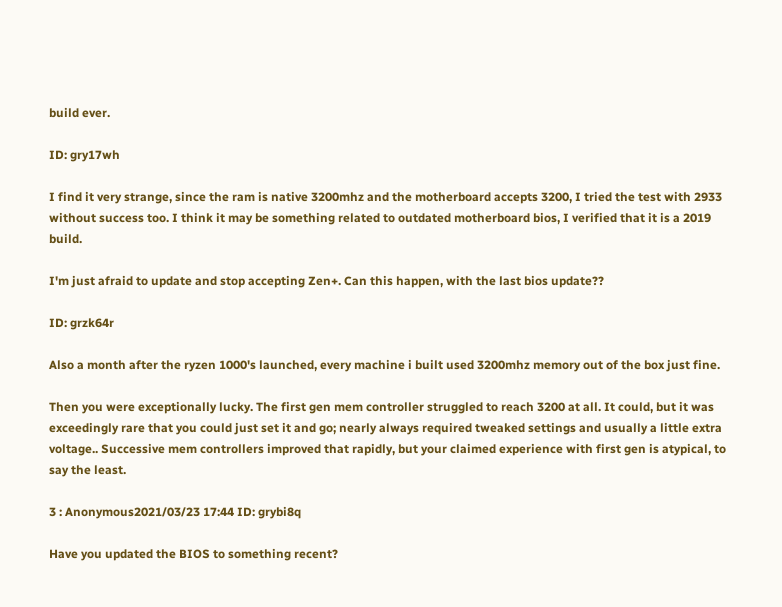build ever.

ID: gry17wh

I find it very strange, since the ram is native 3200mhz and the motherboard accepts 3200, I tried the test with 2933 without success too. I think it may be something related to outdated motherboard bios, I verified that it is a 2019 build.

I'm just afraid to update and stop accepting Zen+. Can this happen, with the last bios update??

ID: grzk64r

Also a month after the ryzen 1000's launched, every machine i built used 3200mhz memory out of the box just fine.

Then you were exceptionally lucky. The first gen mem controller struggled to reach 3200 at all. It could, but it was exceedingly rare that you could just set it and go; nearly always required tweaked settings and usually a little extra voltage.. Successive mem controllers improved that rapidly, but your claimed experience with first gen is atypical, to say the least.

3 : Anonymous2021/03/23 17:44 ID: grybi8q

Have you updated the BIOS to something recent?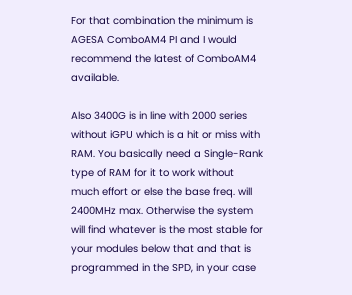For that combination the minimum is AGESA ComboAM4 PI and I would recommend the latest of ComboAM4 available.

Also 3400G is in line with 2000 series without iGPU which is a hit or miss with RAM. You basically need a Single-Rank type of RAM for it to work without much effort or else the base freq. will 2400MHz max. Otherwise the system will find whatever is the most stable for your modules below that and that is programmed in the SPD, in your case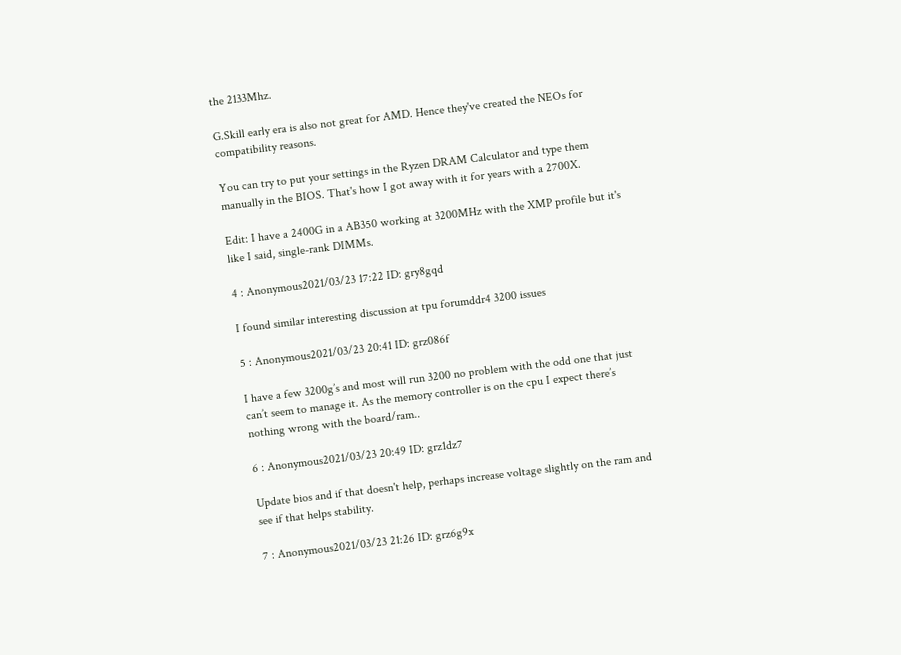the 2133Mhz.

G.Skill early era is also not great for AMD. Hence they've created the NEOs for compatibility reasons.

You can try to put your settings in the Ryzen DRAM Calculator and type them manually in the BIOS. That's how I got away with it for years with a 2700X.

Edit: I have a 2400G in a AB350 working at 3200MHz with the XMP profile but it's like I said, single-rank DIMMs.

4 : Anonymous2021/03/23 17:22 ID: gry8gqd

I found similar interesting discussion at tpu forumddr4 3200 issues

5 : Anonymous2021/03/23 20:41 ID: grz086f

I have a few 3200g’s and most will run 3200 no problem with the odd one that just can’t seem to manage it. As the memory controller is on the cpu I expect there’s nothing wrong with the board/ram..

6 : Anonymous2021/03/23 20:49 ID: grz1dz7

Update bios and if that doesn't help, perhaps increase voltage slightly on the ram and see if that helps stability.

7 : Anonymous2021/03/23 21:26 ID: grz6g9x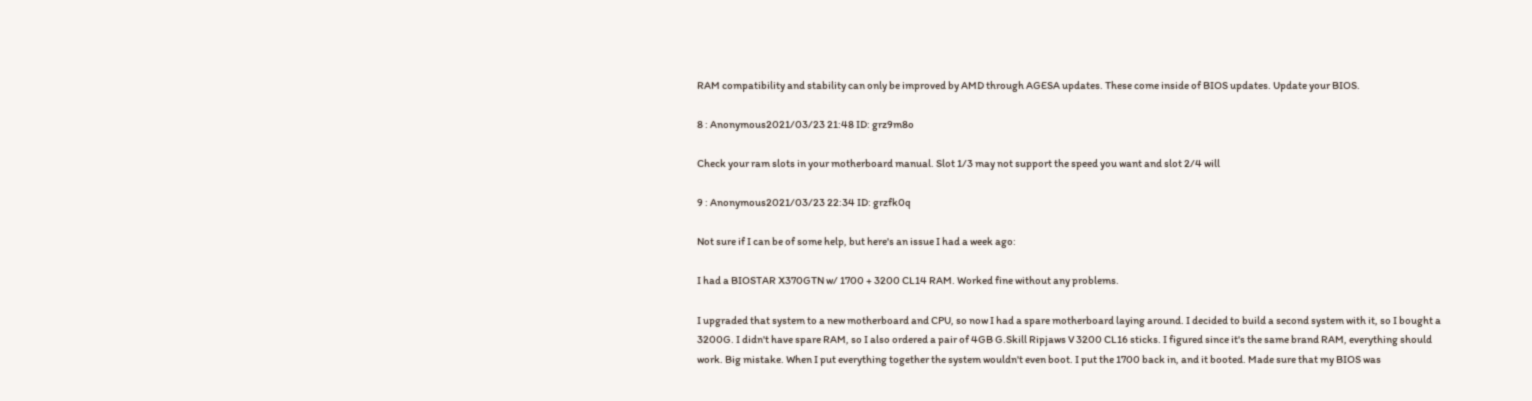RAM compatibility and stability can only be improved by AMD through AGESA updates. These come inside of BIOS updates. Update your BIOS.

8 : Anonymous2021/03/23 21:48 ID: grz9m8o

Check your ram slots in your motherboard manual. Slot 1/3 may not support the speed you want and slot 2/4 will

9 : Anonymous2021/03/23 22:34 ID: grzfk0q

Not sure if I can be of some help, but here's an issue I had a week ago:

I had a BIOSTAR X370GTN w/ 1700 + 3200 CL14 RAM. Worked fine without any problems.

I upgraded that system to a new motherboard and CPU, so now I had a spare motherboard laying around. I decided to build a second system with it, so I bought a 3200G. I didn't have spare RAM, so I also ordered a pair of 4GB G.Skill Ripjaws V 3200 CL16 sticks. I figured since it's the same brand RAM, everything should work. Big mistake. When I put everything together the system wouldn't even boot. I put the 1700 back in, and it booted. Made sure that my BIOS was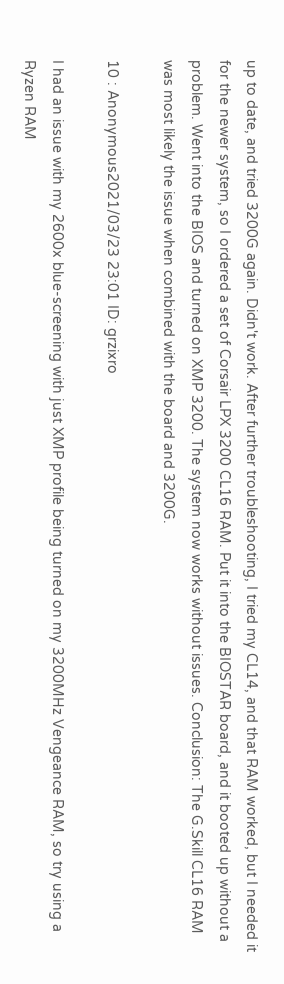up to date, and tried 3200G again. Didn't work. After further troubleshooting, I tried my CL14, and that RAM worked, but I needed it for the newer system, so I ordered a set of Corsair LPX 3200 CL16 RAM. Put it into the BIOSTAR board, and it booted up without a problem. Went into the BIOS and turned on XMP 3200. The system now works without issues. Conclusion: The G.Skill CL16 RAM was most likely the issue when combined with the board and 3200G.

10 : Anonymous2021/03/23 23:01 ID: grzixro

I had an issue with my 2600x blue-screening with just XMP profile being turned on my 3200MHz Vengeance RAM, so try using a Ryzen RAM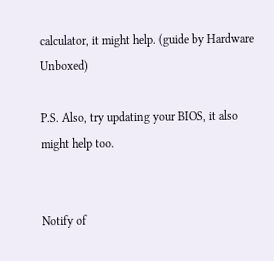calculator, it might help. (guide by Hardware Unboxed)

P.S. Also, try updating your BIOS, it also might help too.


Notify of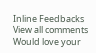Inline Feedbacks
View all comments
Would love your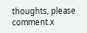thoughts, please comment.x